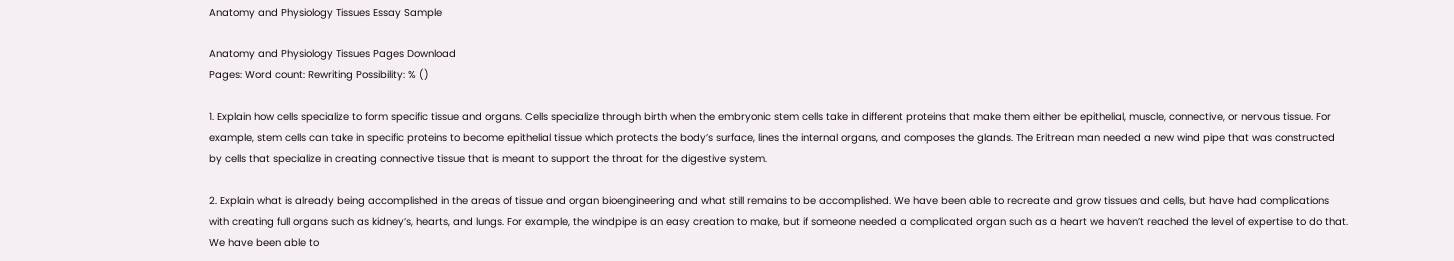Anatomy and Physiology Tissues Essay Sample

Anatomy and Physiology Tissues Pages Download
Pages: Word count: Rewriting Possibility: % ()

1. Explain how cells specialize to form specific tissue and organs. Cells specialize through birth when the embryonic stem cells take in different proteins that make them either be epithelial, muscle, connective, or nervous tissue. For example, stem cells can take in specific proteins to become epithelial tissue which protects the body’s surface, lines the internal organs, and composes the glands. The Eritrean man needed a new wind pipe that was constructed by cells that specialize in creating connective tissue that is meant to support the throat for the digestive system.

2. Explain what is already being accomplished in the areas of tissue and organ bioengineering and what still remains to be accomplished. We have been able to recreate and grow tissues and cells, but have had complications with creating full organs such as kidney’s, hearts, and lungs. For example, the windpipe is an easy creation to make, but if someone needed a complicated organ such as a heart we haven’t reached the level of expertise to do that. We have been able to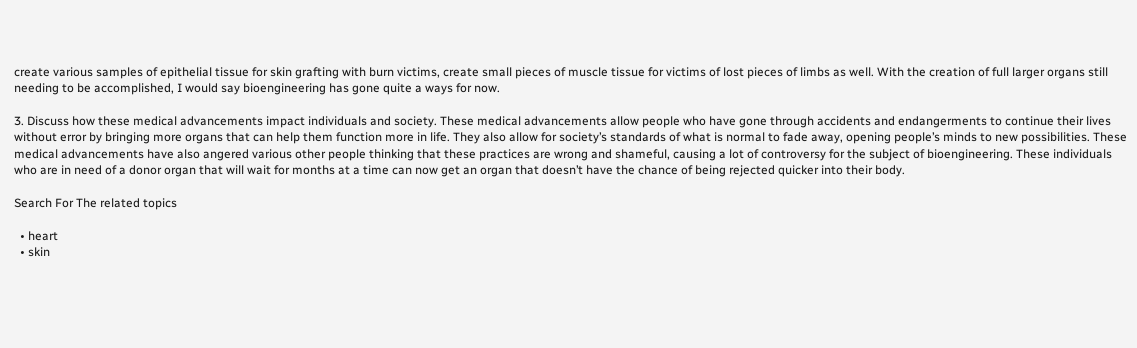create various samples of epithelial tissue for skin grafting with burn victims, create small pieces of muscle tissue for victims of lost pieces of limbs as well. With the creation of full larger organs still needing to be accomplished, I would say bioengineering has gone quite a ways for now.

3. Discuss how these medical advancements impact individuals and society. These medical advancements allow people who have gone through accidents and endangerments to continue their lives without error by bringing more organs that can help them function more in life. They also allow for society’s standards of what is normal to fade away, opening people’s minds to new possibilities. These medical advancements have also angered various other people thinking that these practices are wrong and shameful, causing a lot of controversy for the subject of bioengineering. These individuals who are in need of a donor organ that will wait for months at a time can now get an organ that doesn’t have the chance of being rejected quicker into their body.

Search For The related topics

  • heart
  • skin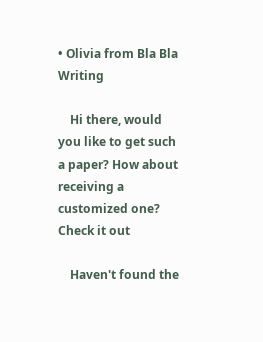• Olivia from Bla Bla Writing

    Hi there, would you like to get such a paper? How about receiving a customized one? Check it out

    Haven't found the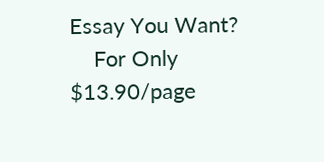Essay You Want?
    For Only $13.90/page